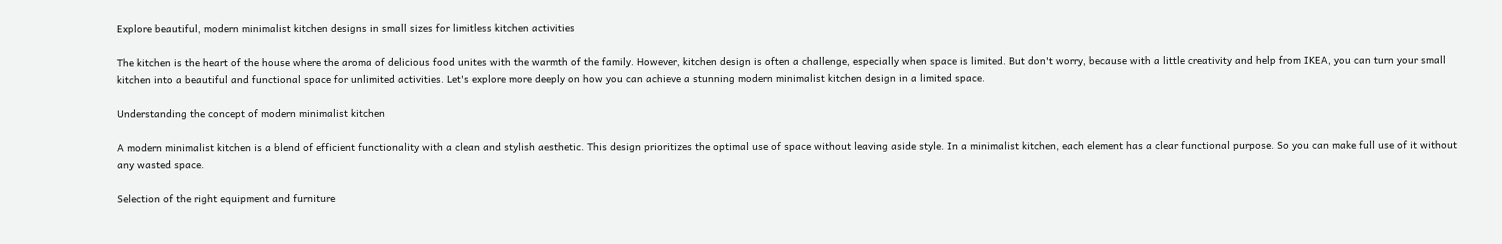Explore beautiful, modern minimalist kitchen designs in small sizes for limitless kitchen activities

The kitchen is the heart of the house where the aroma of delicious food unites with the warmth of the family. However, kitchen design is often a challenge, especially when space is limited. But don't worry, because with a little creativity and help from IKEA, you can turn your small kitchen into a beautiful and functional space for unlimited activities. Let's explore more deeply on how you can achieve a stunning modern minimalist kitchen design in a limited space.

Understanding the concept of modern minimalist kitchen

A modern minimalist kitchen is a blend of efficient functionality with a clean and stylish aesthetic. This design prioritizes the optimal use of space without leaving aside style. In a minimalist kitchen, each element has a clear functional purpose. So you can make full use of it without any wasted space.

Selection of the right equipment and furniture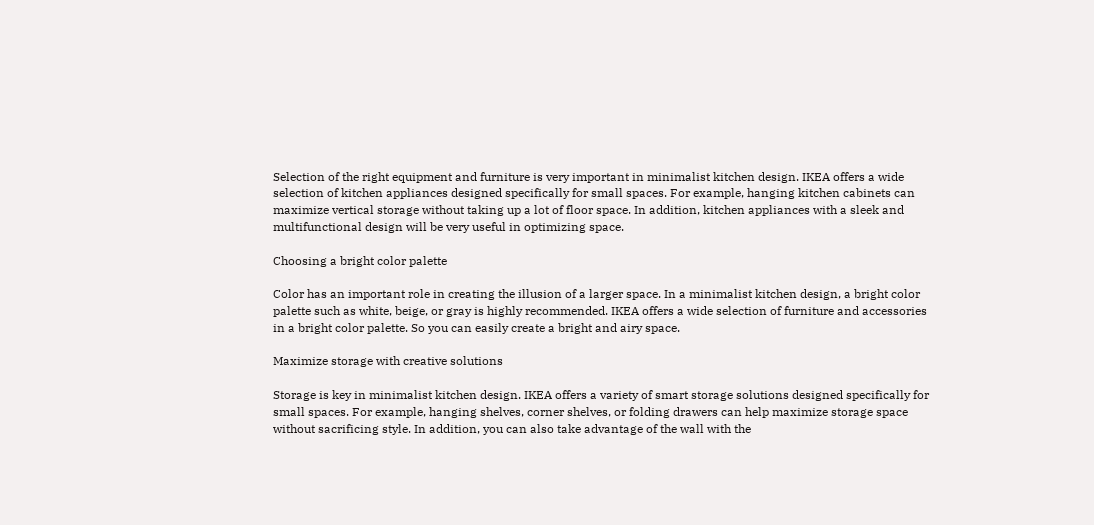Selection of the right equipment and furniture is very important in minimalist kitchen design. IKEA offers a wide selection of kitchen appliances designed specifically for small spaces. For example, hanging kitchen cabinets can maximize vertical storage without taking up a lot of floor space. In addition, kitchen appliances with a sleek and multifunctional design will be very useful in optimizing space.

Choosing a bright color palette

Color has an important role in creating the illusion of a larger space. In a minimalist kitchen design, a bright color palette such as white, beige, or gray is highly recommended. IKEA offers a wide selection of furniture and accessories in a bright color palette. So you can easily create a bright and airy space.

Maximize storage with creative solutions

Storage is key in minimalist kitchen design. IKEA offers a variety of smart storage solutions designed specifically for small spaces. For example, hanging shelves, corner shelves, or folding drawers can help maximize storage space without sacrificing style. In addition, you can also take advantage of the wall with the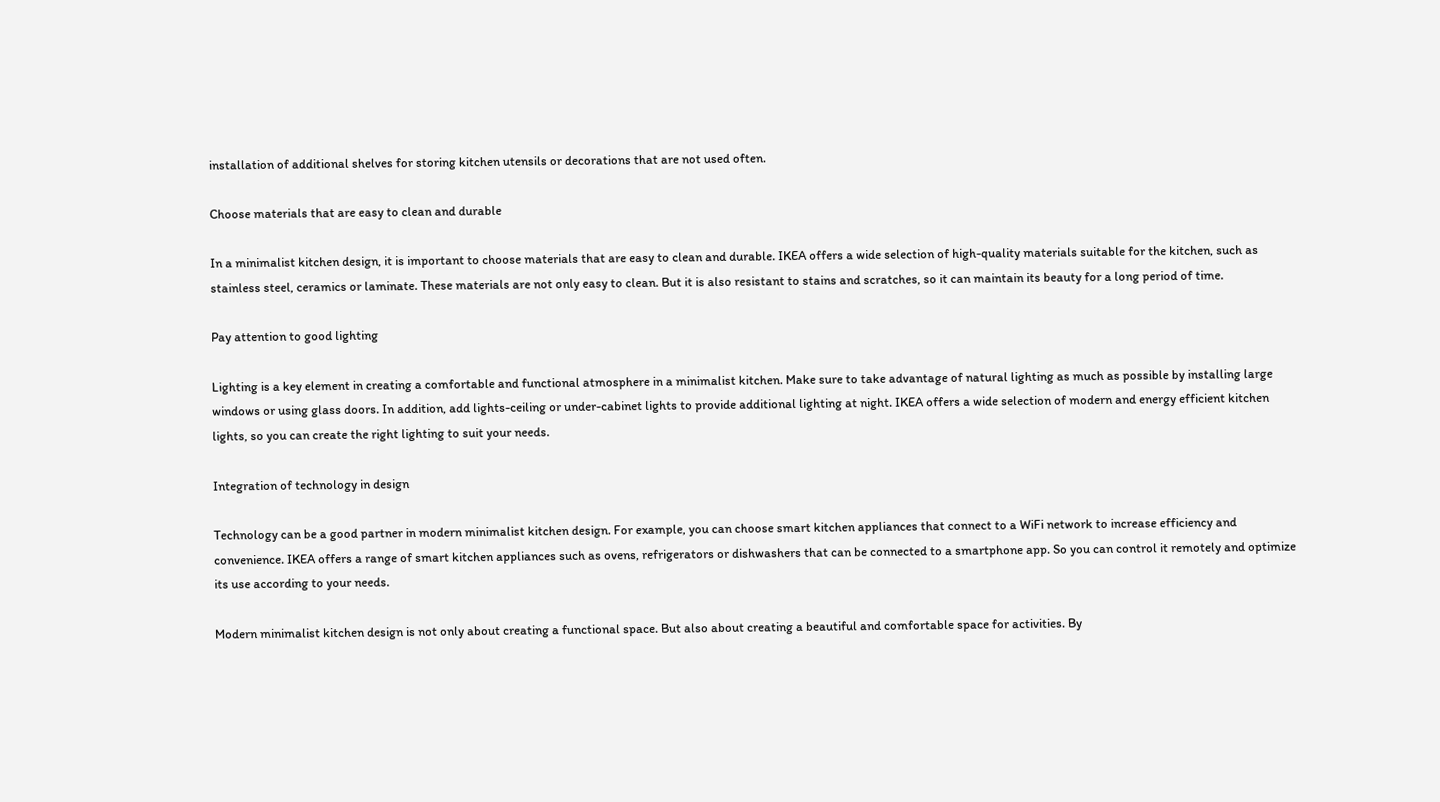installation of additional shelves for storing kitchen utensils or decorations that are not used often.

Choose materials that are easy to clean and durable

In a minimalist kitchen design, it is important to choose materials that are easy to clean and durable. IKEA offers a wide selection of high-quality materials suitable for the kitchen, such as stainless steel, ceramics or laminate. These materials are not only easy to clean. But it is also resistant to stains and scratches, so it can maintain its beauty for a long period of time.

Pay attention to good lighting

Lighting is a key element in creating a comfortable and functional atmosphere in a minimalist kitchen. Make sure to take advantage of natural lighting as much as possible by installing large windows or using glass doors. In addition, add lights-ceiling or under-cabinet lights to provide additional lighting at night. IKEA offers a wide selection of modern and energy efficient kitchen lights, so you can create the right lighting to suit your needs.

Integration of technology in design

Technology can be a good partner in modern minimalist kitchen design. For example, you can choose smart kitchen appliances that connect to a WiFi network to increase efficiency and convenience. IKEA offers a range of smart kitchen appliances such as ovens, refrigerators or dishwashers that can be connected to a smartphone app. So you can control it remotely and optimize its use according to your needs.

Modern minimalist kitchen design is not only about creating a functional space. But also about creating a beautiful and comfortable space for activities. By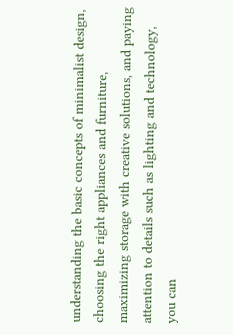understanding the basic concepts of minimalist design, choosing the right appliances and furniture, maximizing storage with creative solutions, and paying attention to details such as lighting and technology, you can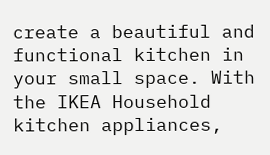create a beautiful and functional kitchen in your small space. With the IKEA Household kitchen appliances,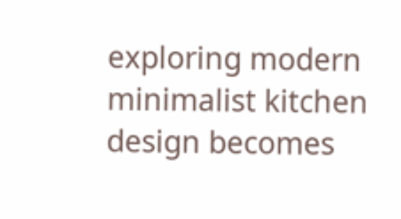exploring modern minimalist kitchen design becomes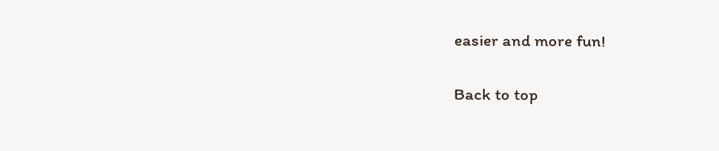easier and more fun!

Back to top